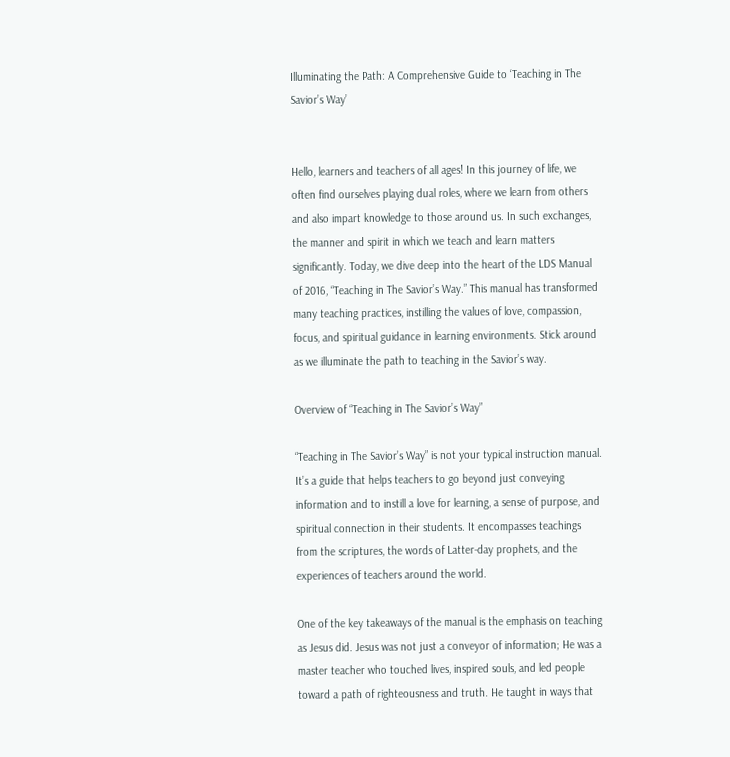Illuminating the Path: A Comprehensive Guide to ‘Teaching in The Savior’s Way’


Hello, learners and teachers of all ages! In this journey of life, we often find ourselves playing dual roles, where we learn from others and also impart knowledge to those around us. In such exchanges, the manner and spirit in which we teach and learn matters significantly. Today, we dive deep into the heart of the LDS Manual of 2016, “Teaching in The Savior’s Way.” This manual has transformed many teaching practices, instilling the values of love, compassion, focus, and spiritual guidance in learning environments. Stick around as we illuminate the path to teaching in the Savior’s way.

Overview of “Teaching in The Savior’s Way”

“Teaching in The Savior’s Way” is not your typical instruction manual. It’s a guide that helps teachers to go beyond just conveying information and to instill a love for learning, a sense of purpose, and spiritual connection in their students. It encompasses teachings from the scriptures, the words of Latter-day prophets, and the experiences of teachers around the world.

One of the key takeaways of the manual is the emphasis on teaching as Jesus did. Jesus was not just a conveyor of information; He was a master teacher who touched lives, inspired souls, and led people toward a path of righteousness and truth. He taught in ways that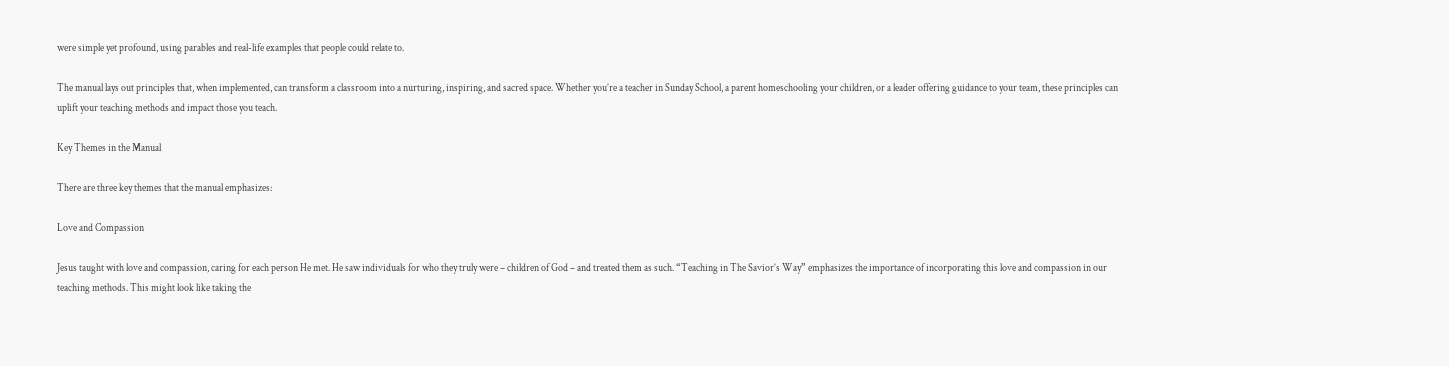were simple yet profound, using parables and real-life examples that people could relate to.

The manual lays out principles that, when implemented, can transform a classroom into a nurturing, inspiring, and sacred space. Whether you’re a teacher in Sunday School, a parent homeschooling your children, or a leader offering guidance to your team, these principles can uplift your teaching methods and impact those you teach.

Key Themes in the Manual

There are three key themes that the manual emphasizes:

Love and Compassion

Jesus taught with love and compassion, caring for each person He met. He saw individuals for who they truly were – children of God – and treated them as such. “Teaching in The Savior’s Way” emphasizes the importance of incorporating this love and compassion in our teaching methods. This might look like taking the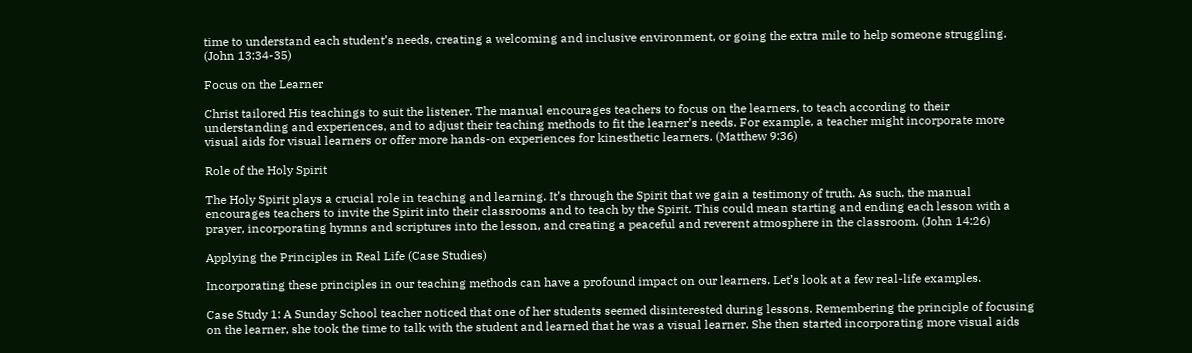time to understand each student’s needs, creating a welcoming and inclusive environment, or going the extra mile to help someone struggling. (John 13:34-35)

Focus on the Learner

Christ tailored His teachings to suit the listener. The manual encourages teachers to focus on the learners, to teach according to their understanding and experiences, and to adjust their teaching methods to fit the learner’s needs. For example, a teacher might incorporate more visual aids for visual learners or offer more hands-on experiences for kinesthetic learners. (Matthew 9:36)

Role of the Holy Spirit

The Holy Spirit plays a crucial role in teaching and learning. It’s through the Spirit that we gain a testimony of truth. As such, the manual encourages teachers to invite the Spirit into their classrooms and to teach by the Spirit. This could mean starting and ending each lesson with a prayer, incorporating hymns and scriptures into the lesson, and creating a peaceful and reverent atmosphere in the classroom. (John 14:26)

Applying the Principles in Real Life (Case Studies)

Incorporating these principles in our teaching methods can have a profound impact on our learners. Let’s look at a few real-life examples.

Case Study 1: A Sunday School teacher noticed that one of her students seemed disinterested during lessons. Remembering the principle of focusing on the learner, she took the time to talk with the student and learned that he was a visual learner. She then started incorporating more visual aids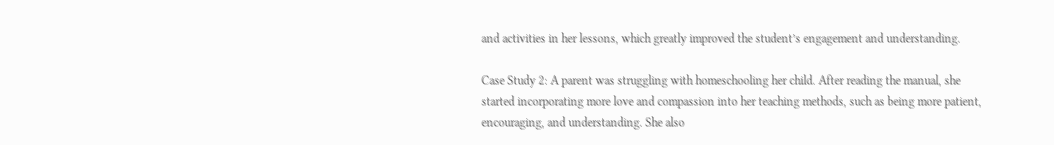and activities in her lessons, which greatly improved the student’s engagement and understanding.

Case Study 2: A parent was struggling with homeschooling her child. After reading the manual, she started incorporating more love and compassion into her teaching methods, such as being more patient, encouraging, and understanding. She also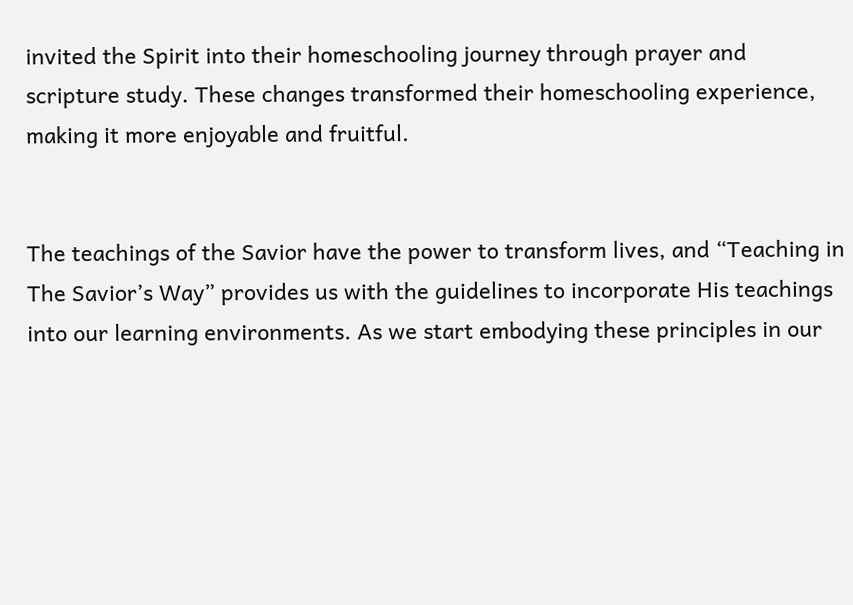invited the Spirit into their homeschooling journey through prayer and scripture study. These changes transformed their homeschooling experience, making it more enjoyable and fruitful.


The teachings of the Savior have the power to transform lives, and “Teaching in The Savior’s Way” provides us with the guidelines to incorporate His teachings into our learning environments. As we start embodying these principles in our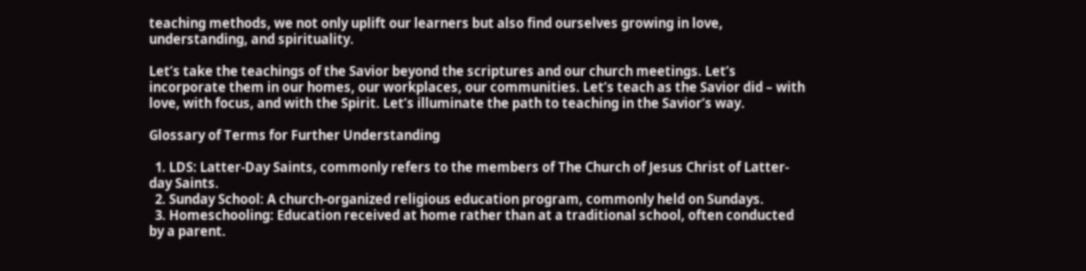teaching methods, we not only uplift our learners but also find ourselves growing in love, understanding, and spirituality.

Let’s take the teachings of the Savior beyond the scriptures and our church meetings. Let’s incorporate them in our homes, our workplaces, our communities. Let’s teach as the Savior did – with love, with focus, and with the Spirit. Let’s illuminate the path to teaching in the Savior’s way.

Glossary of Terms for Further Understanding

  1. LDS: Latter-Day Saints, commonly refers to the members of The Church of Jesus Christ of Latter-day Saints.
  2. Sunday School: A church-organized religious education program, commonly held on Sundays.
  3. Homeschooling: Education received at home rather than at a traditional school, often conducted by a parent.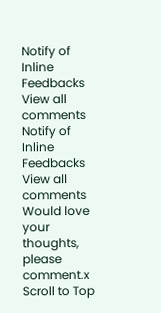Notify of
Inline Feedbacks
View all comments
Notify of
Inline Feedbacks
View all comments
Would love your thoughts, please comment.x
Scroll to Top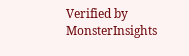Verified by MonsterInsights